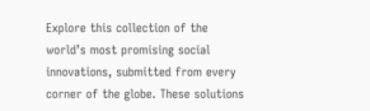Explore this collection of the world’s most promising social innovations, submitted from every corner of the globe. These solutions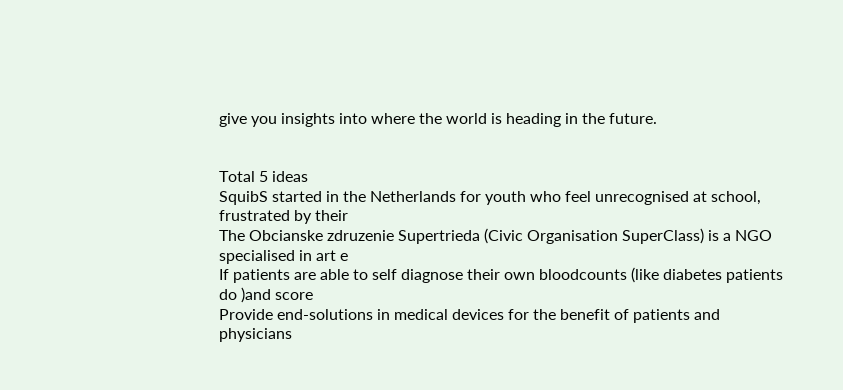give you insights into where the world is heading in the future.


Total 5 ideas
SquibS started in the Netherlands for youth who feel unrecognised at school, frustrated by their
The Obcianske zdruzenie Supertrieda (Civic Organisation SuperClass) is a NGO specialised in art e
If patients are able to self diagnose their own bloodcounts (like diabetes patients do )and score
Provide end-solutions in medical devices for the benefit of patients and physicians